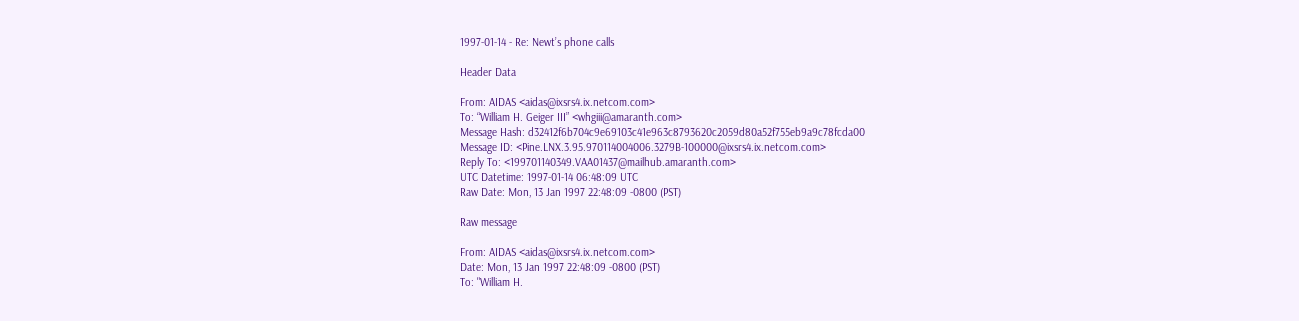1997-01-14 - Re: Newt’s phone calls

Header Data

From: AIDAS <aidas@ixsrs4.ix.netcom.com>
To: “William H. Geiger III” <whgiii@amaranth.com>
Message Hash: d32412f6b704c9e69103c41e963c8793620c2059d80a52f755eb9a9c78fcda00
Message ID: <Pine.LNX.3.95.970114004006.3279B-100000@ixsrs4.ix.netcom.com>
Reply To: <199701140349.VAA01437@mailhub.amaranth.com>
UTC Datetime: 1997-01-14 06:48:09 UTC
Raw Date: Mon, 13 Jan 1997 22:48:09 -0800 (PST)

Raw message

From: AIDAS <aidas@ixsrs4.ix.netcom.com>
Date: Mon, 13 Jan 1997 22:48:09 -0800 (PST)
To: "William H.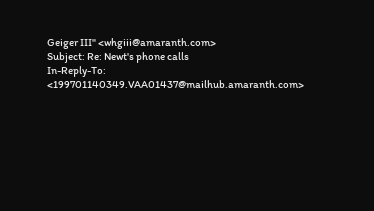Geiger III" <whgiii@amaranth.com>
Subject: Re: Newt's phone calls
In-Reply-To: <199701140349.VAA01437@mailhub.amaranth.com>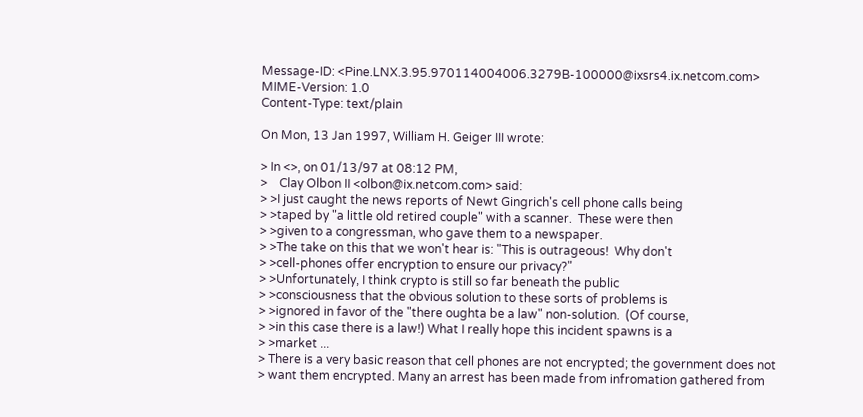Message-ID: <Pine.LNX.3.95.970114004006.3279B-100000@ixsrs4.ix.netcom.com>
MIME-Version: 1.0
Content-Type: text/plain

On Mon, 13 Jan 1997, William H. Geiger III wrote:

> In <>, on 01/13/97 at 08:12 PM,
>    Clay Olbon II <olbon@ix.netcom.com> said:
> >I just caught the news reports of Newt Gingrich's cell phone calls being
> >taped by "a little old retired couple" with a scanner.  These were then
> >given to a congressman, who gave them to a newspaper.
> >The take on this that we won't hear is: "This is outrageous!  Why don't
> >cell-phones offer encryption to ensure our privacy?"
> >Unfortunately, I think crypto is still so far beneath the public
> >consciousness that the obvious solution to these sorts of problems is
> >ignored in favor of the "there oughta be a law" non-solution.  (Of course,
> >in this case there is a law!) What I really hope this incident spawns is a
> >market ...
> There is a very basic reason that cell phones are not encrypted; the government does not
> want them encrypted. Many an arrest has been made from infromation gathered from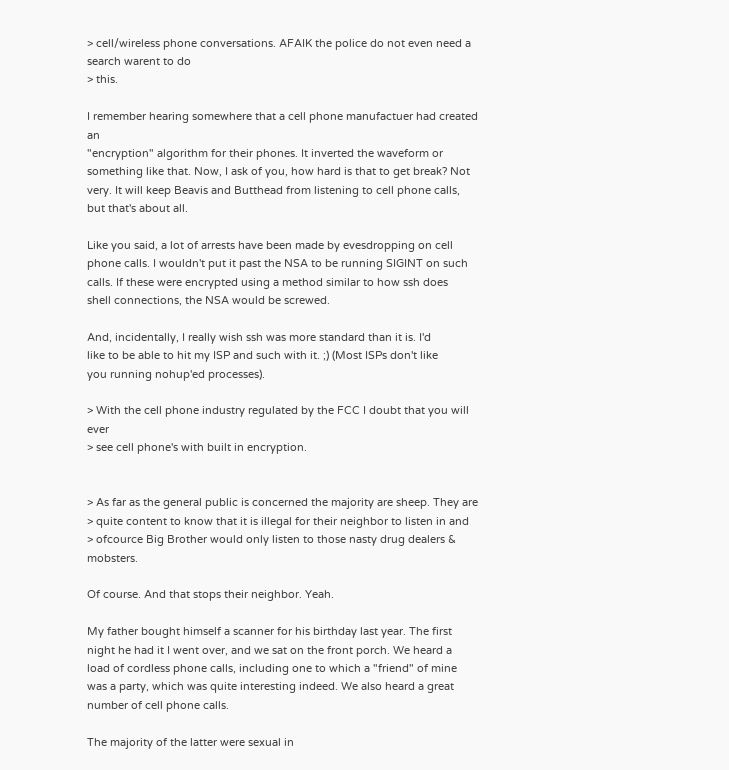> cell/wireless phone conversations. AFAIK the police do not even need a search warent to do
> this.

I remember hearing somewhere that a cell phone manufactuer had created an
"encryption" algorithm for their phones. It inverted the waveform or
something like that. Now, I ask of you, how hard is that to get break? Not
very. It will keep Beavis and Butthead from listening to cell phone calls,
but that's about all.

Like you said, a lot of arrests have been made by evesdropping on cell
phone calls. I wouldn't put it past the NSA to be running SIGINT on such
calls. If these were encrypted using a method similar to how ssh does
shell connections, the NSA would be screwed.

And, incidentally, I really wish ssh was more standard than it is. I'd
like to be able to hit my ISP and such with it. ;) (Most ISPs don't like
you running nohup'ed processes).

> With the cell phone industry regulated by the FCC I doubt that you will ever
> see cell phone's with built in encryption.


> As far as the general public is concerned the majority are sheep. They are
> quite content to know that it is illegal for their neighbor to listen in and
> ofcource Big Brother would only listen to those nasty drug dealers & mobsters.

Of course. And that stops their neighbor. Yeah.

My father bought himself a scanner for his birthday last year. The first
night he had it I went over, and we sat on the front porch. We heard a
load of cordless phone calls, including one to which a "friend" of mine
was a party, which was quite interesting indeed. We also heard a great
number of cell phone calls.

The majority of the latter were sexual in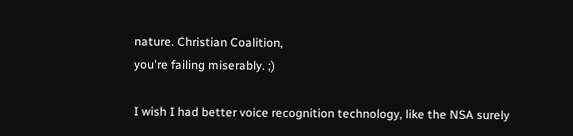nature. Christian Coalition,
you're failing miserably. ;)

I wish I had better voice recognition technology, like the NSA surely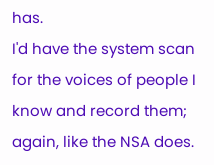has.
I'd have the system scan for the voices of people I know and record them;
again, like the NSA does.